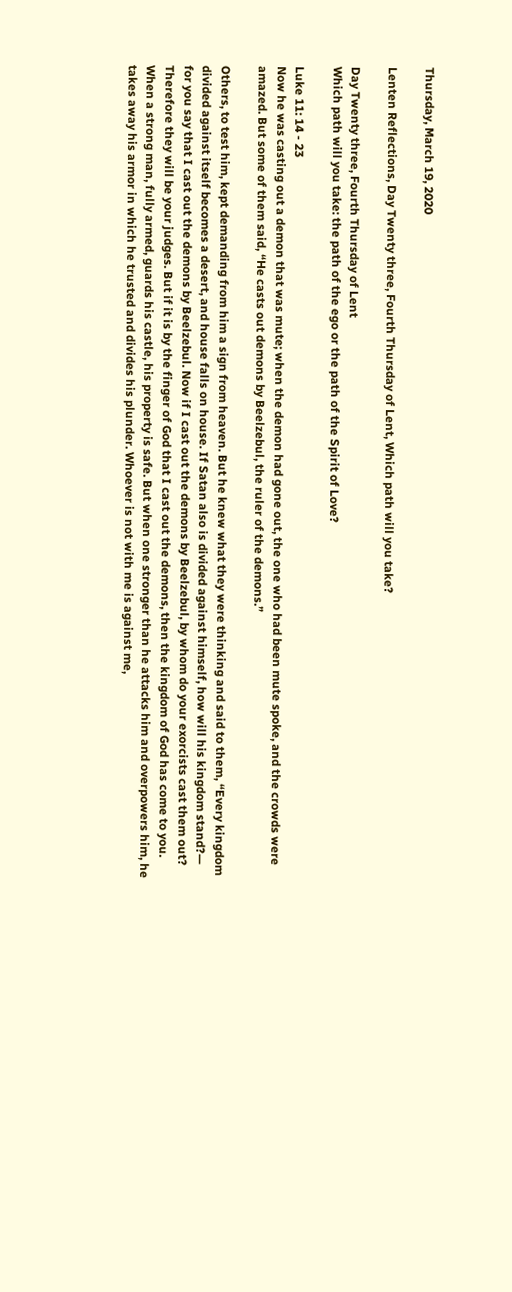Thursday, March 19, 2020

Lenten Reflections, Day Twenty three, Fourth Thursday of Lent, Which path will you take?

Day Twenty three, Fourth Thursday of Lent
Which path will you take: the path of the ego or the path of the Spirit of Love?

Luke 11: 14 - 23
Now he was casting out a demon that was mute; when the demon had gone out, the one who had been mute spoke, and the crowds were amazed. But some of them said, “He casts out demons by Beelzebul, the ruler of the demons.”

Others, to test him, kept demanding from him a sign from heaven. But he knew what they were thinking and said to them, “Every kingdom divided against itself becomes a desert, and house falls on house. If Satan also is divided against himself, how will his kingdom stand?— for you say that I cast out the demons by Beelzebul. Now if I cast out the demons by Beelzebul, by whom do your exorcists cast them out? Therefore they will be your judges. But if it is by the finger of God that I cast out the demons, then the kingdom of God has come to you. When a strong man, fully armed, guards his castle, his property is safe. But when one stronger than he attacks him and overpowers him, he takes away his armor in which he trusted and divides his plunder. Whoever is not with me is against me,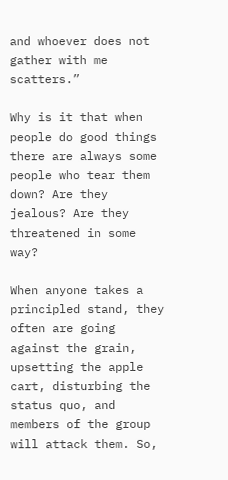and whoever does not gather with me scatters.”

Why is it that when people do good things there are always some people who tear them down? Are they jealous? Are they threatened in some way?

When anyone takes a principled stand, they often are going against the grain, upsetting the apple cart, disturbing the status quo, and members of the group will attack them. So,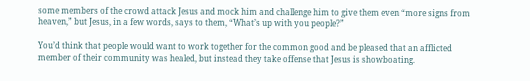some members of the crowd attack Jesus and mock him and challenge him to give them even “more signs from heaven,” but Jesus, in a few words, says to them, “What’s up with you people?”

You’d think that people would want to work together for the common good and be pleased that an afflicted member of their community was healed, but instead they take offense that Jesus is showboating.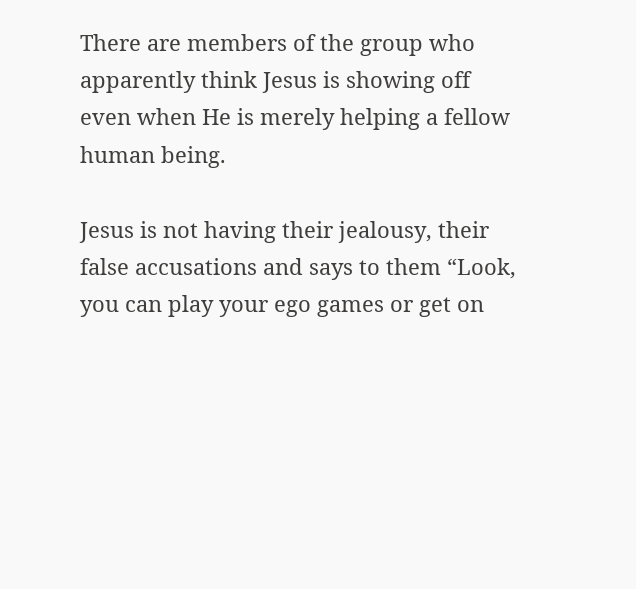There are members of the group who apparently think Jesus is showing off even when He is merely helping a fellow human being.

Jesus is not having their jealousy, their false accusations and says to them “Look, you can play your ego games or get on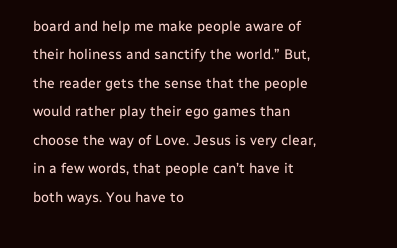board and help me make people aware of their holiness and sanctify the world.” But, the reader gets the sense that the people would rather play their ego games than choose the way of Love. Jesus is very clear, in a few words, that people can’t have it both ways. You have to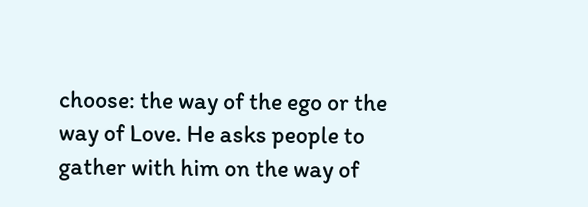choose: the way of the ego or the way of Love. He asks people to gather with him on the way of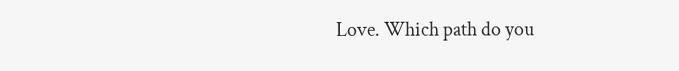Love. Which path do you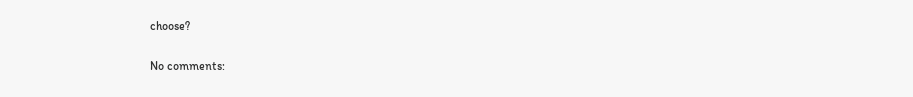choose?

No comments: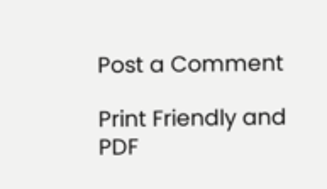Post a Comment

Print Friendly and PDF